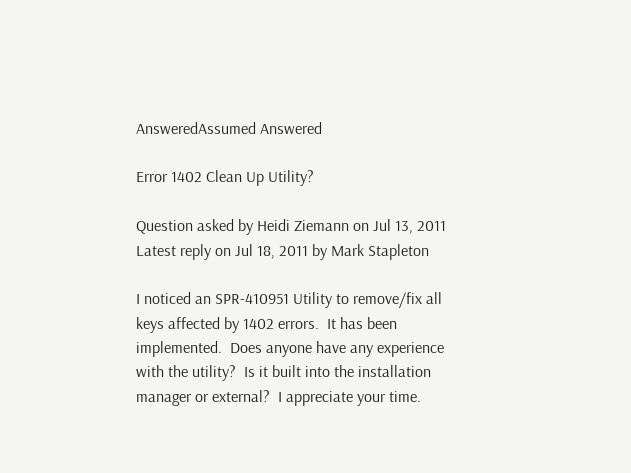AnsweredAssumed Answered

Error 1402 Clean Up Utility?

Question asked by Heidi Ziemann on Jul 13, 2011
Latest reply on Jul 18, 2011 by Mark Stapleton

I noticed an SPR-410951 Utility to remove/fix all keys affected by 1402 errors.  It has been implemented.  Does anyone have any experience with the utility?  Is it built into the installation manager or external?  I appreciate your time.